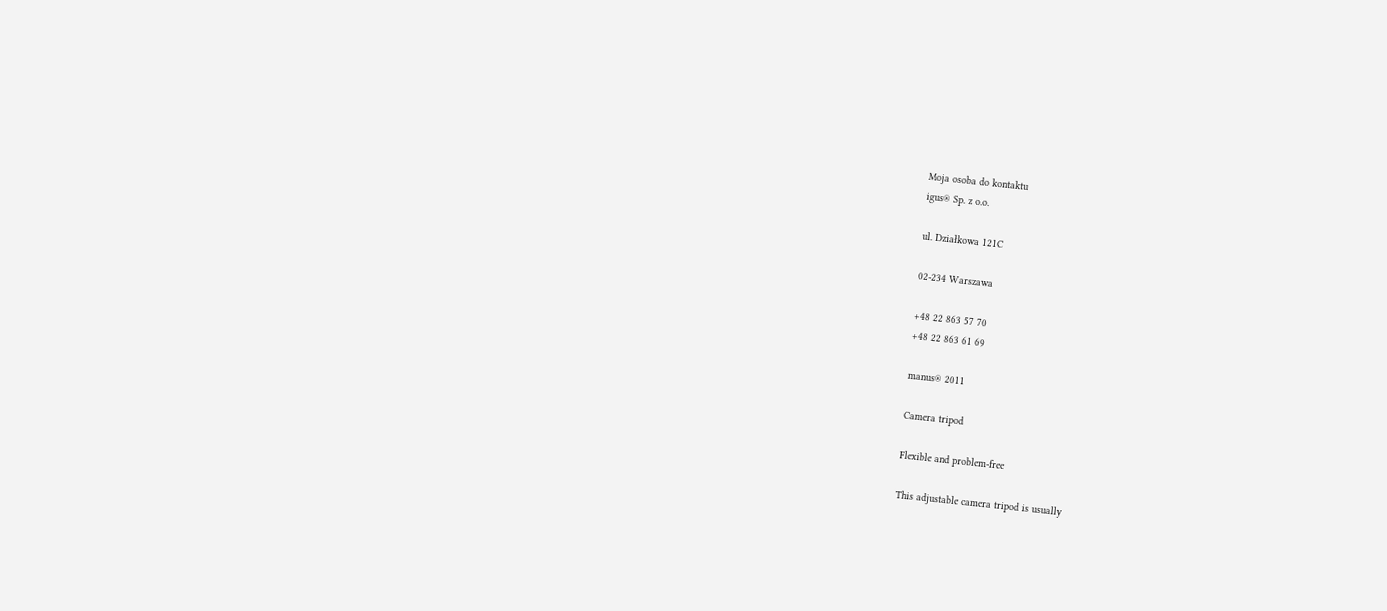Moja osoba do kontaktu
igus® Sp. z o.o.

ul. Działkowa 121C

02-234 Warszawa

+48 22 863 57 70
+48 22 863 61 69

manus® 2011

Camera tripod

Flexible and problem-free

This adjustable camera tripod is usually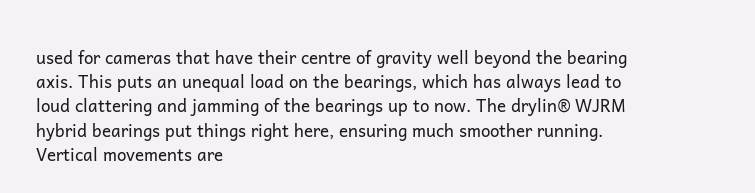used for cameras that have their centre of gravity well beyond the bearing axis. This puts an unequal load on the bearings, which has always lead to loud clattering and jamming of the bearings up to now. The drylin® WJRM hybrid bearings put things right here, ensuring much smoother running. Vertical movements are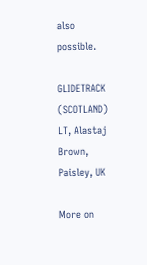also possible.

GLIDETRACK (SCOTLAND) LT, Alastaj Brown, Paisley, UK

More on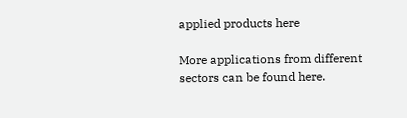applied products here

More applications from different sectors can be found here.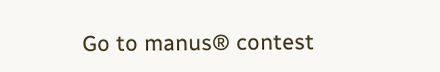Go to manus® contest